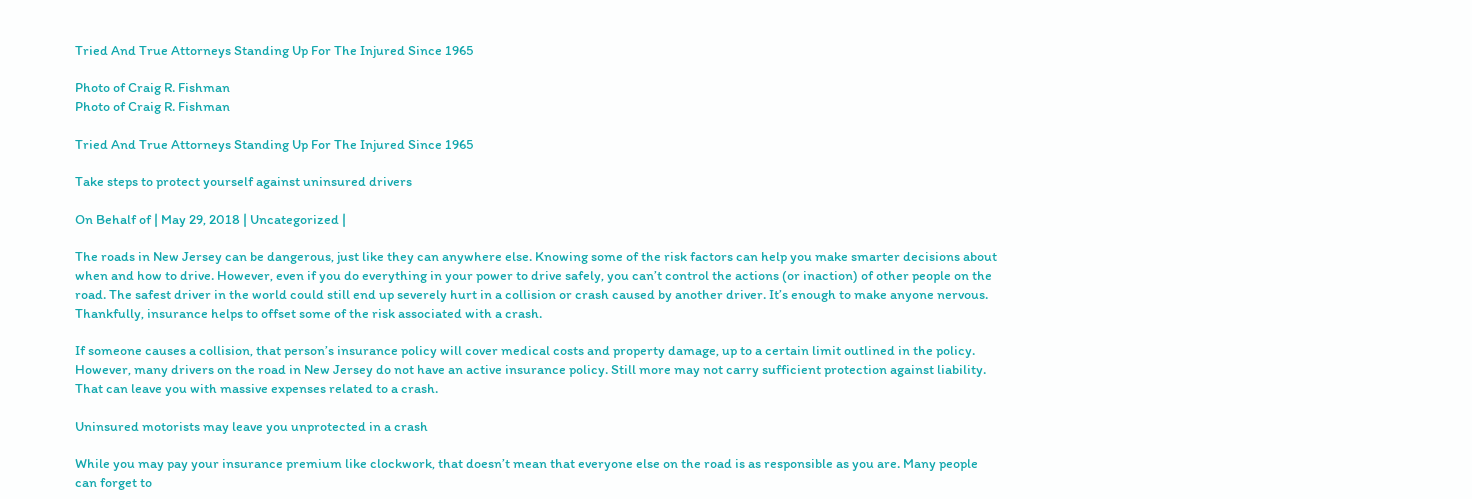Tried And True Attorneys Standing Up For The Injured Since 1965

Photo of Craig R. Fishman
Photo of Craig R. Fishman

Tried And True Attorneys Standing Up For The Injured Since 1965

Take steps to protect yourself against uninsured drivers

On Behalf of | May 29, 2018 | Uncategorized |

The roads in New Jersey can be dangerous, just like they can anywhere else. Knowing some of the risk factors can help you make smarter decisions about when and how to drive. However, even if you do everything in your power to drive safely, you can’t control the actions (or inaction) of other people on the road. The safest driver in the world could still end up severely hurt in a collision or crash caused by another driver. It’s enough to make anyone nervous. Thankfully, insurance helps to offset some of the risk associated with a crash.

If someone causes a collision, that person’s insurance policy will cover medical costs and property damage, up to a certain limit outlined in the policy. However, many drivers on the road in New Jersey do not have an active insurance policy. Still more may not carry sufficient protection against liability. That can leave you with massive expenses related to a crash.

Uninsured motorists may leave you unprotected in a crash

While you may pay your insurance premium like clockwork, that doesn’t mean that everyone else on the road is as responsible as you are. Many people can forget to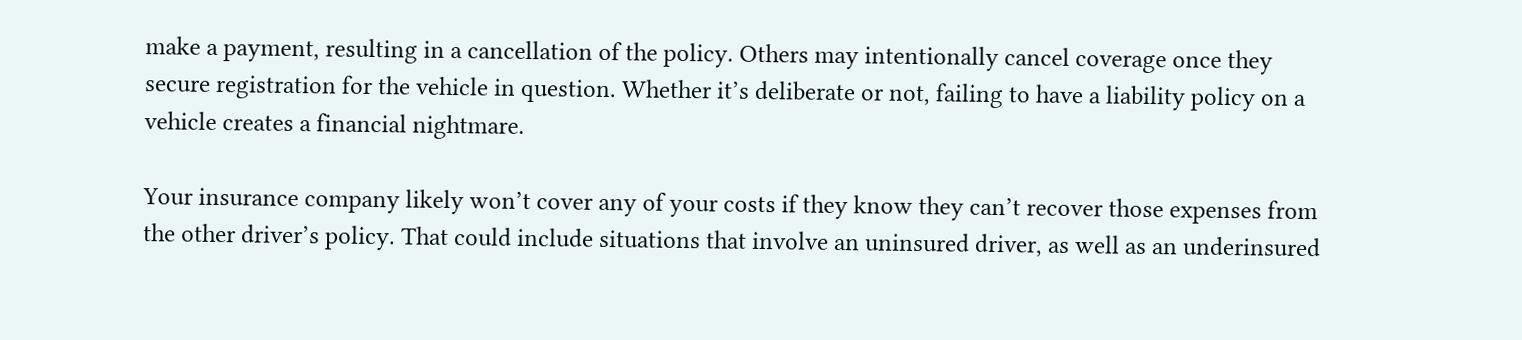make a payment, resulting in a cancellation of the policy. Others may intentionally cancel coverage once they secure registration for the vehicle in question. Whether it’s deliberate or not, failing to have a liability policy on a vehicle creates a financial nightmare.

Your insurance company likely won’t cover any of your costs if they know they can’t recover those expenses from the other driver’s policy. That could include situations that involve an uninsured driver, as well as an underinsured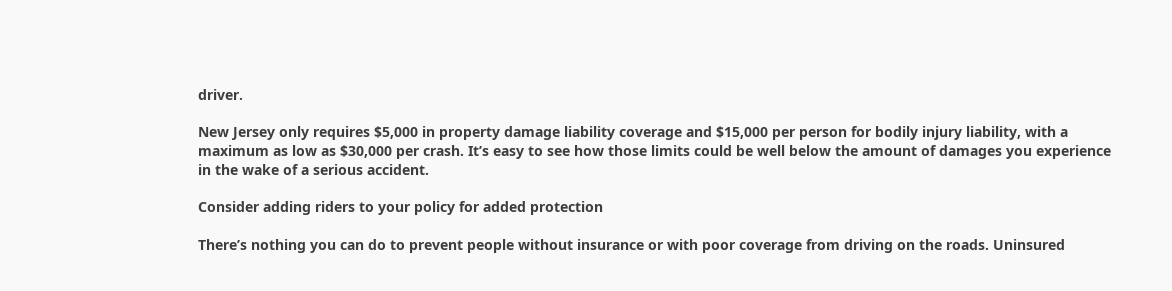driver.

New Jersey only requires $5,000 in property damage liability coverage and $15,000 per person for bodily injury liability, with a maximum as low as $30,000 per crash. It’s easy to see how those limits could be well below the amount of damages you experience in the wake of a serious accident.

Consider adding riders to your policy for added protection

There’s nothing you can do to prevent people without insurance or with poor coverage from driving on the roads. Uninsured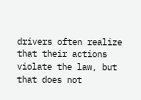drivers often realize that their actions violate the law, but that does not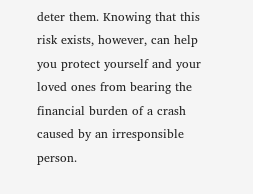deter them. Knowing that this risk exists, however, can help you protect yourself and your loved ones from bearing the financial burden of a crash caused by an irresponsible person.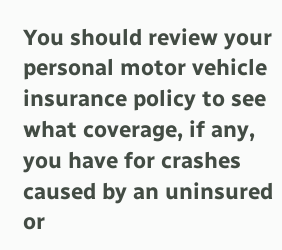You should review your personal motor vehicle insurance policy to see what coverage, if any, you have for crashes caused by an uninsured or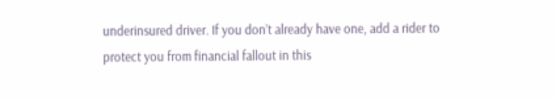underinsured driver. If you don’t already have one, add a rider to protect you from financial fallout in this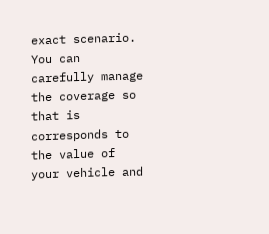exact scenario. You can carefully manage the coverage so that is corresponds to the value of your vehicle and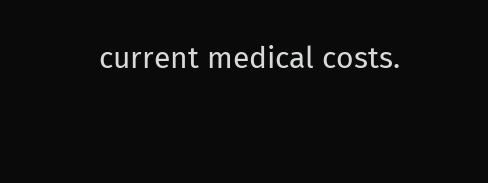current medical costs.